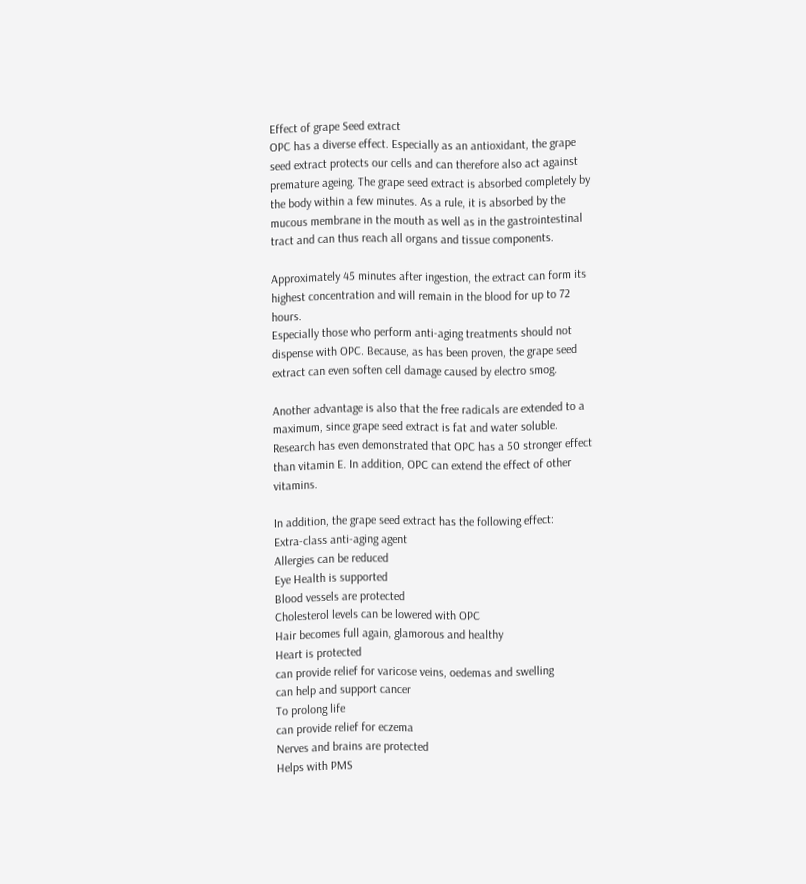Effect of grape Seed extract
OPC has a diverse effect. Especially as an antioxidant, the grape seed extract protects our cells and can therefore also act against premature ageing. The grape seed extract is absorbed completely by the body within a few minutes. As a rule, it is absorbed by the mucous membrane in the mouth as well as in the gastrointestinal tract and can thus reach all organs and tissue components.

Approximately 45 minutes after ingestion, the extract can form its highest concentration and will remain in the blood for up to 72 hours.
Especially those who perform anti-aging treatments should not dispense with OPC. Because, as has been proven, the grape seed extract can even soften cell damage caused by electro smog.

Another advantage is also that the free radicals are extended to a maximum, since grape seed extract is fat and water soluble. Research has even demonstrated that OPC has a 50 stronger effect than vitamin E. In addition, OPC can extend the effect of other vitamins.

In addition, the grape seed extract has the following effect:
Extra-class anti-aging agent
Allergies can be reduced
Eye Health is supported
Blood vessels are protected
Cholesterol levels can be lowered with OPC
Hair becomes full again, glamorous and healthy
Heart is protected
can provide relief for varicose veins, oedemas and swelling
can help and support cancer
To prolong life
can provide relief for eczema
Nerves and brains are protected
Helps with PMS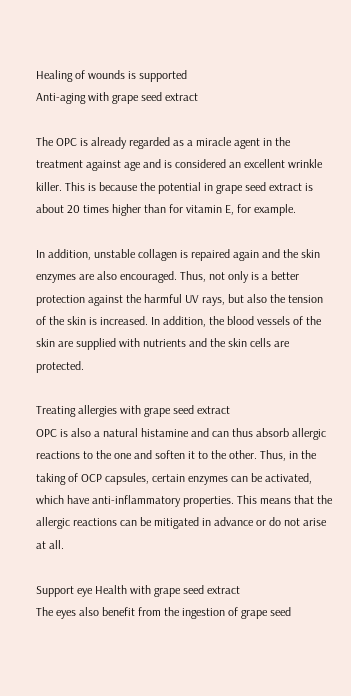Healing of wounds is supported
Anti-aging with grape seed extract

The OPC is already regarded as a miracle agent in the treatment against age and is considered an excellent wrinkle killer. This is because the potential in grape seed extract is about 20 times higher than for vitamin E, for example.

In addition, unstable collagen is repaired again and the skin enzymes are also encouraged. Thus, not only is a better protection against the harmful UV rays, but also the tension of the skin is increased. In addition, the blood vessels of the skin are supplied with nutrients and the skin cells are protected.

Treating allergies with grape seed extract
OPC is also a natural histamine and can thus absorb allergic reactions to the one and soften it to the other. Thus, in the taking of OCP capsules, certain enzymes can be activated, which have anti-inflammatory properties. This means that the allergic reactions can be mitigated in advance or do not arise at all.

Support eye Health with grape seed extract
The eyes also benefit from the ingestion of grape seed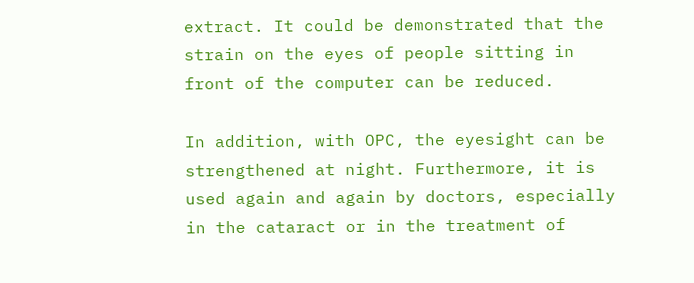extract. It could be demonstrated that the strain on the eyes of people sitting in front of the computer can be reduced.

In addition, with OPC, the eyesight can be strengthened at night. Furthermore, it is used again and again by doctors, especially in the cataract or in the treatment of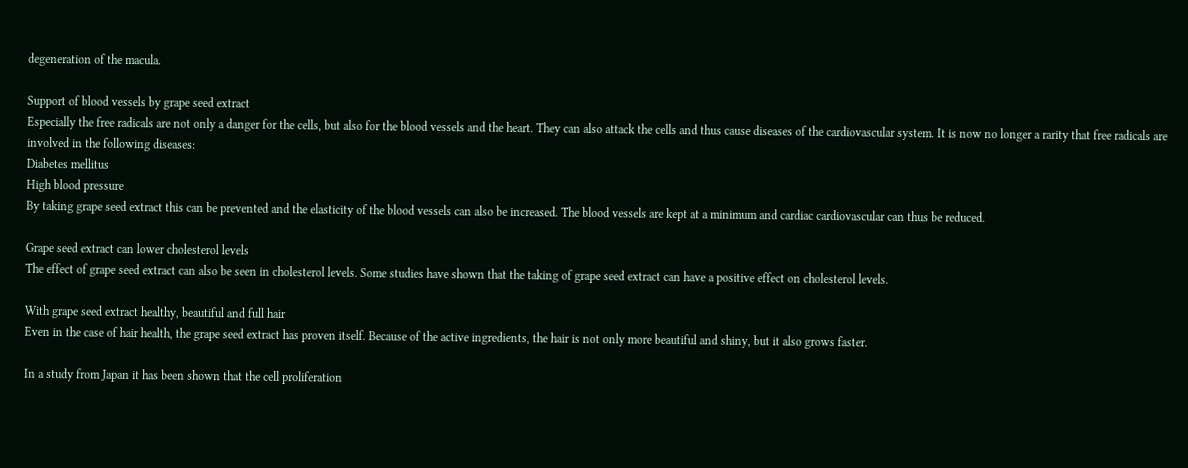degeneration of the macula.

Support of blood vessels by grape seed extract
Especially the free radicals are not only a danger for the cells, but also for the blood vessels and the heart. They can also attack the cells and thus cause diseases of the cardiovascular system. It is now no longer a rarity that free radicals are involved in the following diseases:
Diabetes mellitus
High blood pressure
By taking grape seed extract this can be prevented and the elasticity of the blood vessels can also be increased. The blood vessels are kept at a minimum and cardiac cardiovascular can thus be reduced.

Grape seed extract can lower cholesterol levels
The effect of grape seed extract can also be seen in cholesterol levels. Some studies have shown that the taking of grape seed extract can have a positive effect on cholesterol levels.

With grape seed extract healthy, beautiful and full hair
Even in the case of hair health, the grape seed extract has proven itself. Because of the active ingredients, the hair is not only more beautiful and shiny, but it also grows faster.

In a study from Japan it has been shown that the cell proliferation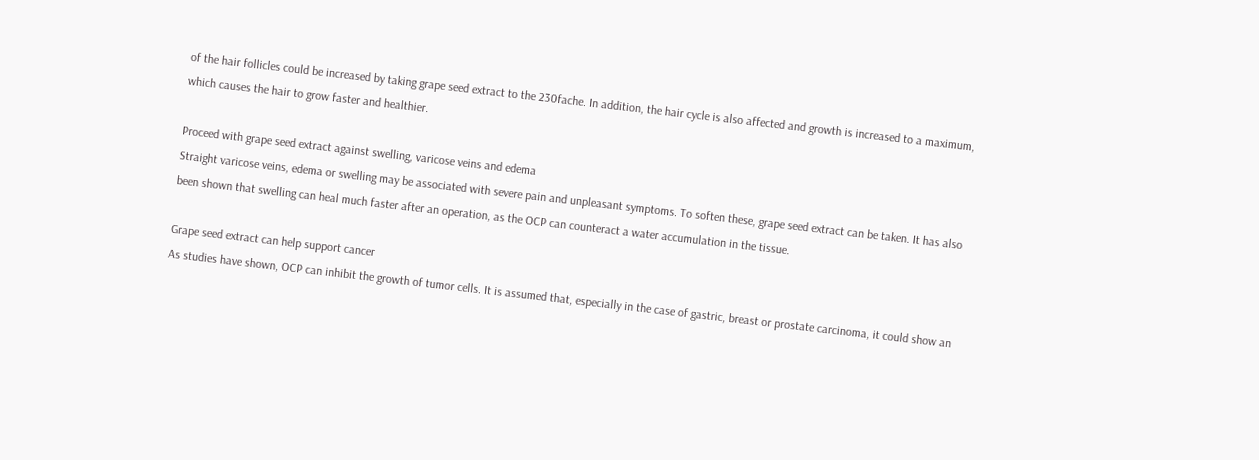of the hair follicles could be increased by taking grape seed extract to the 230fache. In addition, the hair cycle is also affected and growth is increased to a maximum, which causes the hair to grow faster and healthier.

Proceed with grape seed extract against swelling, varicose veins and edema
Straight varicose veins, edema or swelling may be associated with severe pain and unpleasant symptoms. To soften these, grape seed extract can be taken. It has also been shown that swelling can heal much faster after an operation, as the OCP can counteract a water accumulation in the tissue.

Grape seed extract can help support cancer
As studies have shown, OCP can inhibit the growth of tumor cells. It is assumed that, especially in the case of gastric, breast or prostate carcinoma, it could show an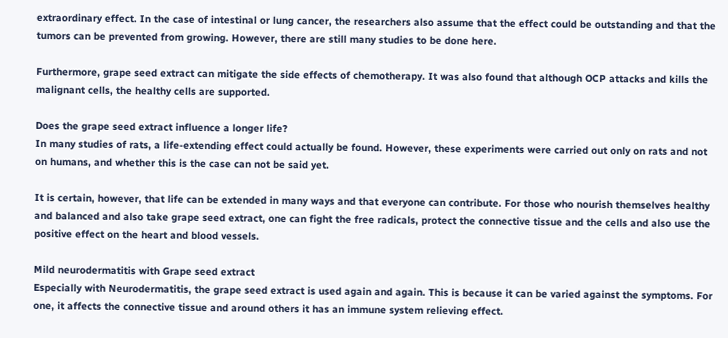extraordinary effect. In the case of intestinal or lung cancer, the researchers also assume that the effect could be outstanding and that the tumors can be prevented from growing. However, there are still many studies to be done here.

Furthermore, grape seed extract can mitigate the side effects of chemotherapy. It was also found that although OCP attacks and kills the malignant cells, the healthy cells are supported.

Does the grape seed extract influence a longer life?
In many studies of rats, a life-extending effect could actually be found. However, these experiments were carried out only on rats and not on humans, and whether this is the case can not be said yet.

It is certain, however, that life can be extended in many ways and that everyone can contribute. For those who nourish themselves healthy and balanced and also take grape seed extract, one can fight the free radicals, protect the connective tissue and the cells and also use the positive effect on the heart and blood vessels.

Mild neurodermatitis with Grape seed extract
Especially with Neurodermatitis, the grape seed extract is used again and again. This is because it can be varied against the symptoms. For one, it affects the connective tissue and around others it has an immune system relieving effect.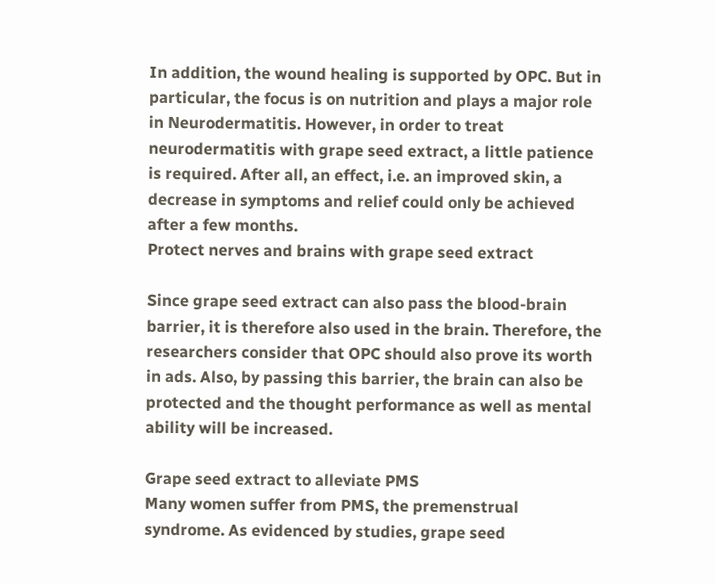In addition, the wound healing is supported by OPC. But in particular, the focus is on nutrition and plays a major role in Neurodermatitis. However, in order to treat neurodermatitis with grape seed extract, a little patience is required. After all, an effect, i.e. an improved skin, a decrease in symptoms and relief could only be achieved after a few months.
Protect nerves and brains with grape seed extract

Since grape seed extract can also pass the blood-brain barrier, it is therefore also used in the brain. Therefore, the researchers consider that OPC should also prove its worth in ads. Also, by passing this barrier, the brain can also be protected and the thought performance as well as mental ability will be increased.

Grape seed extract to alleviate PMS
Many women suffer from PMS, the premenstrual syndrome. As evidenced by studies, grape seed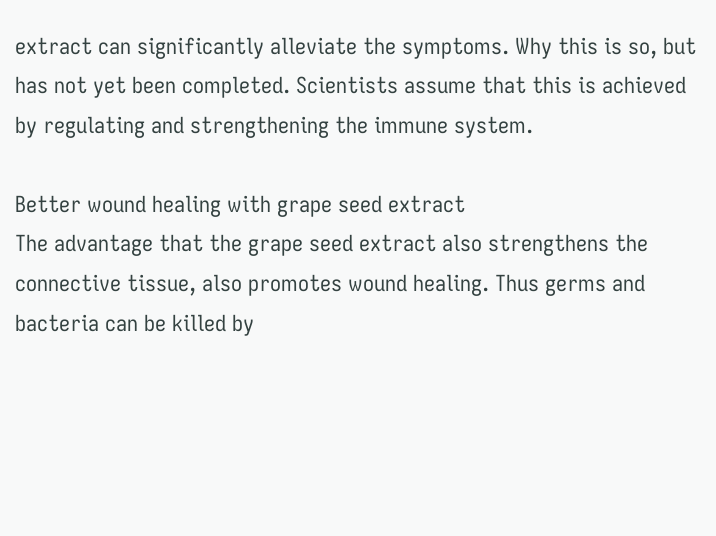extract can significantly alleviate the symptoms. Why this is so, but has not yet been completed. Scientists assume that this is achieved by regulating and strengthening the immune system.

Better wound healing with grape seed extract
The advantage that the grape seed extract also strengthens the connective tissue, also promotes wound healing. Thus germs and bacteria can be killed by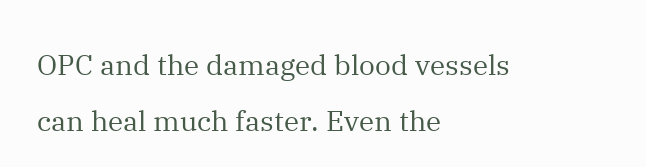OPC and the damaged blood vessels can heal much faster. Even the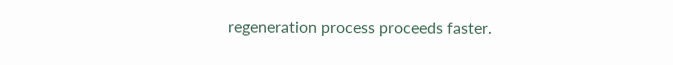regeneration process proceeds faster.